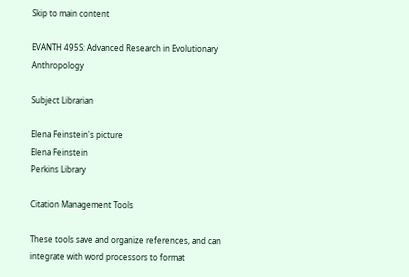Skip to main content

EVANTH 495S: Advanced Research in Evolutionary Anthropology

Subject Librarian

Elena Feinstein's picture
Elena Feinstein
Perkins Library

Citation Management Tools

These tools save and organize references, and can integrate with word processors to format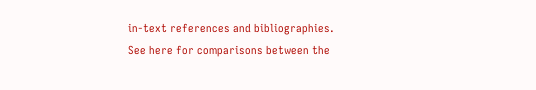in-text references and bibliographies. See here for comparisons between the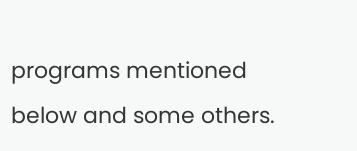programs mentioned below and some others.